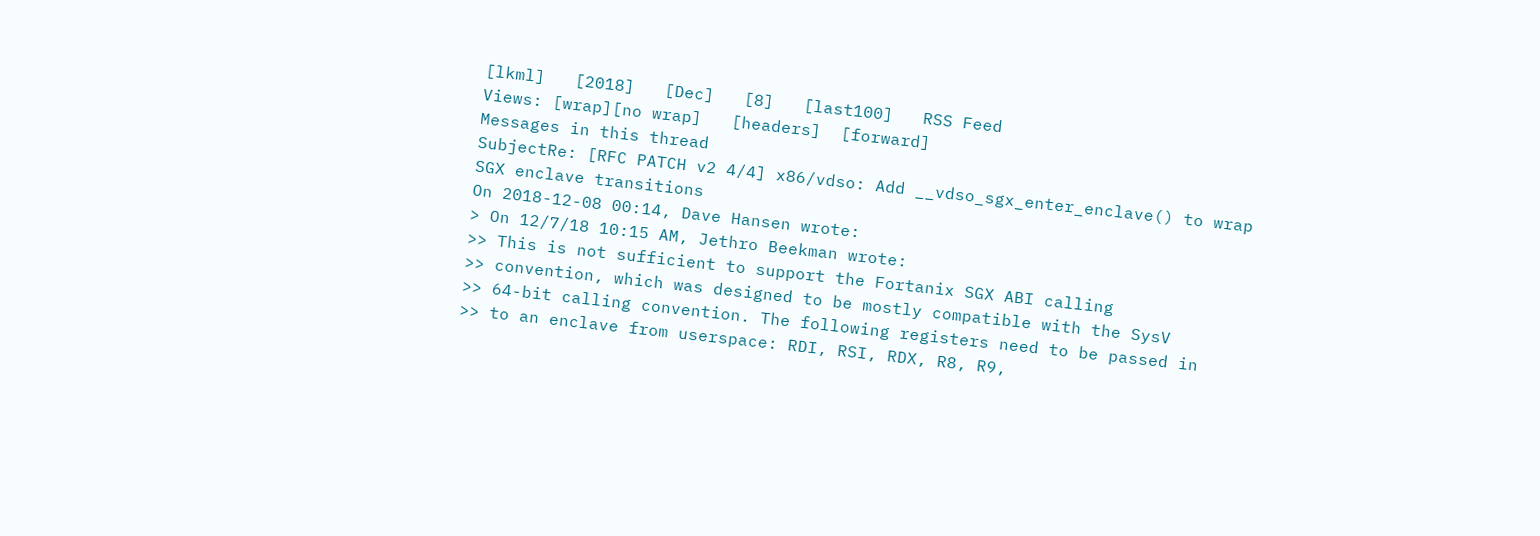[lkml]   [2018]   [Dec]   [8]   [last100]   RSS Feed
Views: [wrap][no wrap]   [headers]  [forward]
Messages in this thread
SubjectRe: [RFC PATCH v2 4/4] x86/vdso: Add __vdso_sgx_enter_enclave() to wrap SGX enclave transitions
On 2018-12-08 00:14, Dave Hansen wrote:
> On 12/7/18 10:15 AM, Jethro Beekman wrote:
>> This is not sufficient to support the Fortanix SGX ABI calling
>> convention, which was designed to be mostly compatible with the SysV
>> 64-bit calling convention. The following registers need to be passed in
>> to an enclave from userspace: RDI, RSI, RDX, R8, R9,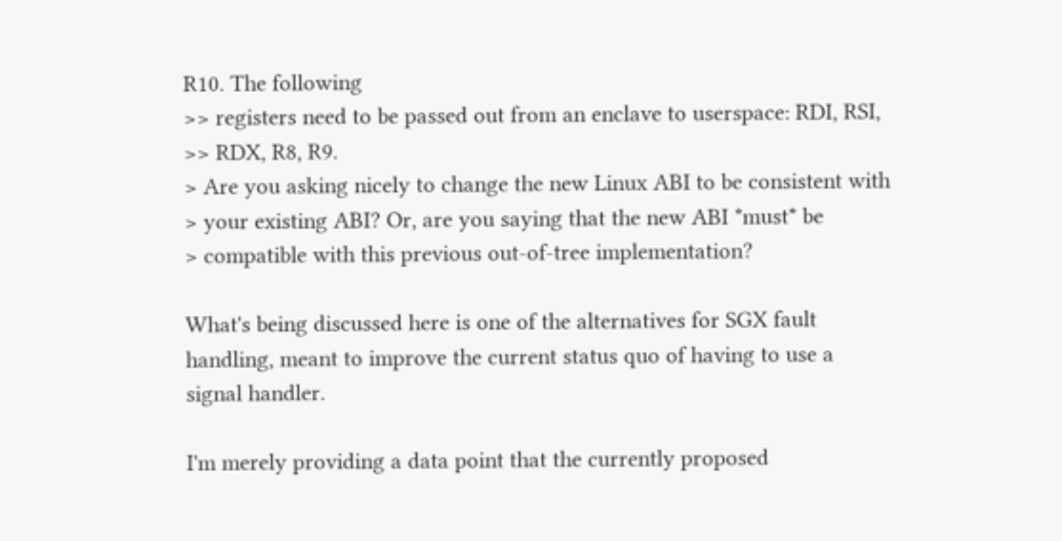R10. The following
>> registers need to be passed out from an enclave to userspace: RDI, RSI,
>> RDX, R8, R9.
> Are you asking nicely to change the new Linux ABI to be consistent with
> your existing ABI? Or, are you saying that the new ABI *must* be
> compatible with this previous out-of-tree implementation?

What's being discussed here is one of the alternatives for SGX fault
handling, meant to improve the current status quo of having to use a
signal handler.

I'm merely providing a data point that the currently proposed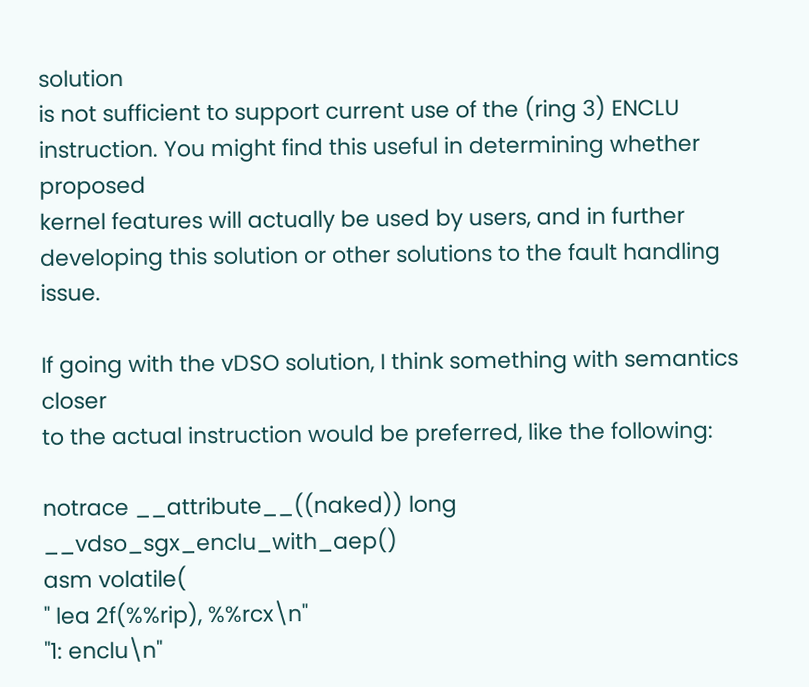solution
is not sufficient to support current use of the (ring 3) ENCLU
instruction. You might find this useful in determining whether proposed
kernel features will actually be used by users, and in further
developing this solution or other solutions to the fault handling issue.

If going with the vDSO solution, I think something with semantics closer
to the actual instruction would be preferred, like the following:

notrace __attribute__((naked)) long __vdso_sgx_enclu_with_aep()
asm volatile(
" lea 2f(%%rip), %%rcx\n"
"1: enclu\n"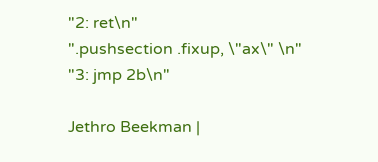"2: ret\n"
".pushsection .fixup, \"ax\" \n"
"3: jmp 2b\n"

Jethro Beekman |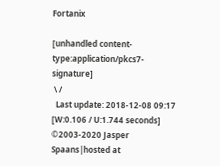Fortanix

[unhandled content-type:application/pkcs7-signature]
 \ /
  Last update: 2018-12-08 09:17    [W:0.106 / U:1.744 seconds]
©2003-2020 Jasper Spaans|hosted at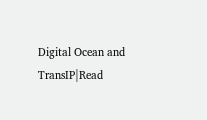Digital Ocean and TransIP|Read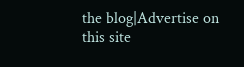the blog|Advertise on this site